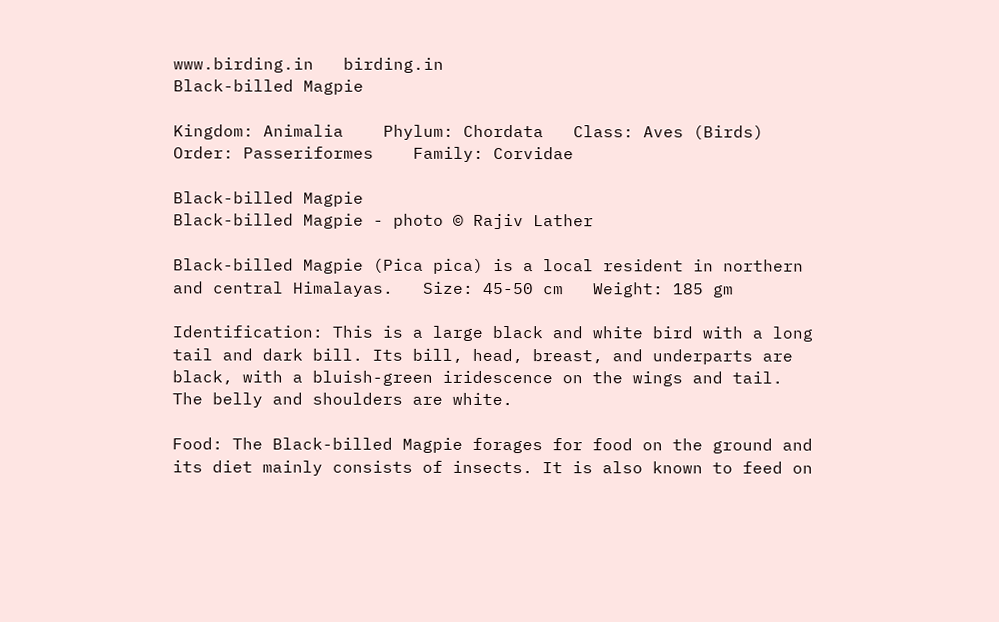www.birding.in   birding.in
Black-billed Magpie

Kingdom: Animalia    Phylum: Chordata   Class: Aves (Birds)    Order: Passeriformes    Family: Corvidae

Black-billed Magpie
Black-billed Magpie - photo © Rajiv Lather

Black-billed Magpie (Pica pica) is a local resident in northern and central Himalayas.   Size: 45-50 cm   Weight: 185 gm

Identification: This is a large black and white bird with a long tail and dark bill. Its bill, head, breast, and underparts are black, with a bluish-green iridescence on the wings and tail. The belly and shoulders are white.

Food: The Black-billed Magpie forages for food on the ground and its diet mainly consists of insects. It is also known to feed on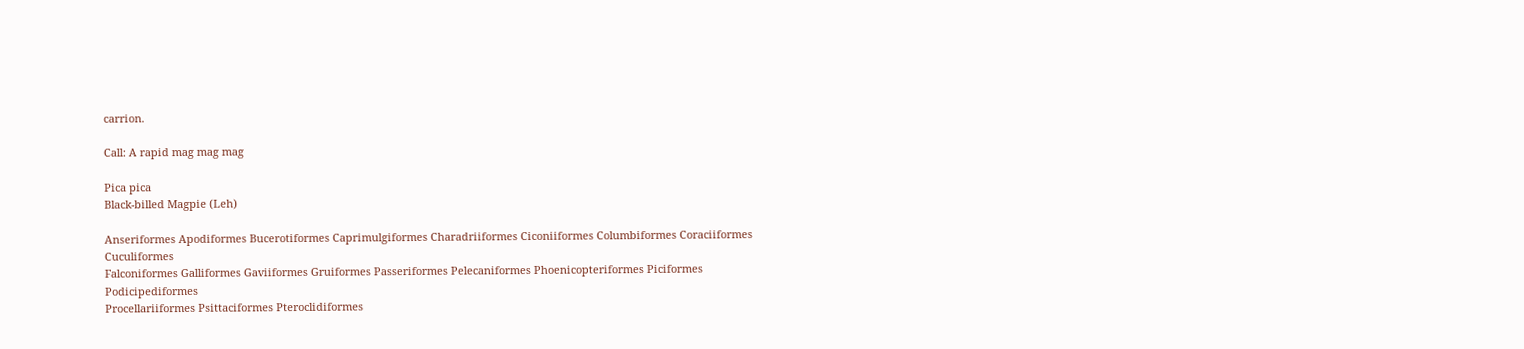carrion.

Call: A rapid mag mag mag

Pica pica
Black-billed Magpie (Leh)

Anseriformes Apodiformes Bucerotiformes Caprimulgiformes Charadriiformes Ciconiiformes Columbiformes Coraciiformes Cuculiformes
Falconiformes Galliformes Gaviiformes Gruiformes Passeriformes Pelecaniformes Phoenicopteriformes Piciformes Podicipediformes
Procellariiformes Psittaciformes Pteroclidiformes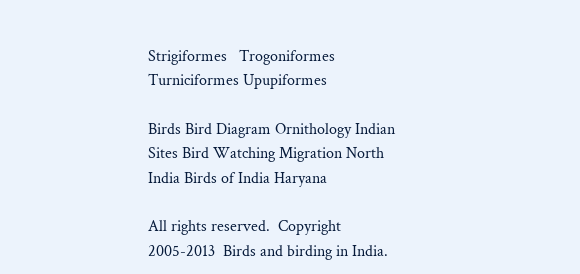Strigiformes   Trogoniformes Turniciformes Upupiformes

Birds Bird Diagram Ornithology Indian Sites Bird Watching Migration North India Birds of India Haryana

All rights reserved.  Copyright 2005-2013  Birds and birding in India.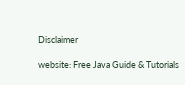Disclaimer

website: Free Java Guide & Tutorials